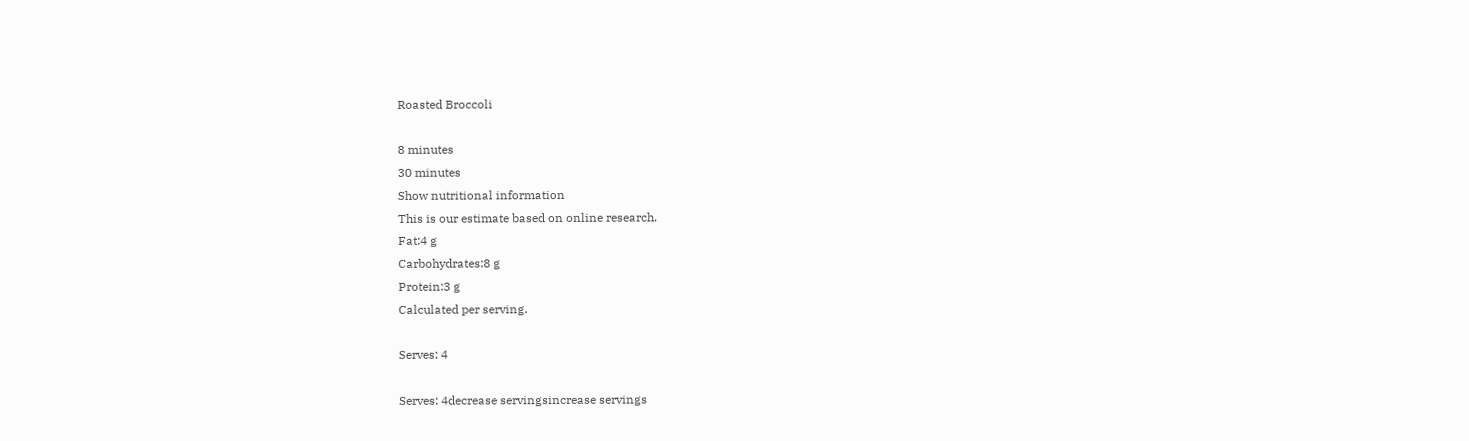Roasted Broccoli

8 minutes
30 minutes
Show nutritional information
This is our estimate based on online research.
Fat:4 g
Carbohydrates:8 g
Protein:3 g
Calculated per serving.

Serves: 4

Serves: 4decrease servingsincrease servings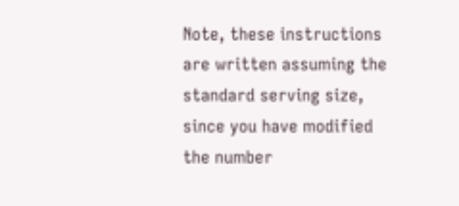Note, these instructions are written assuming the standard serving size, since you have modified the number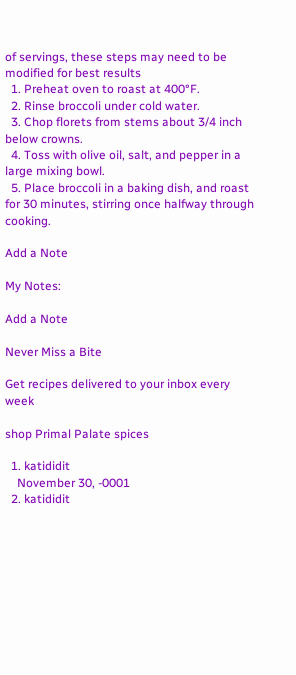of servings, these steps may need to be modified for best results
  1. Preheat oven to roast at 400°F.
  2. Rinse broccoli under cold water.
  3. Chop florets from stems about 3/4 inch below crowns.
  4. Toss with olive oil, salt, and pepper in a large mixing bowl.
  5. Place broccoli in a baking dish, and roast for 30 minutes, stirring once halfway through cooking.

Add a Note

My Notes:

Add a Note

Never Miss a Bite

Get recipes delivered to your inbox every week

shop Primal Palate spices

  1. katididit
    November 30, -0001
  2. katididit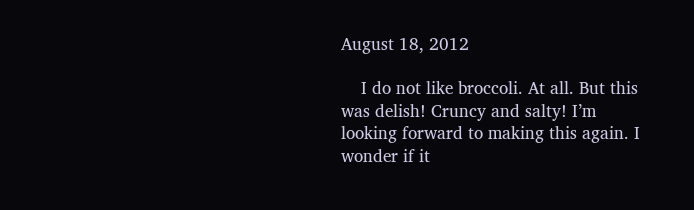August 18, 2012

    I do not like broccoli. At all. But this was delish! Cruncy and salty! I’m looking forward to making this again. I wonder if it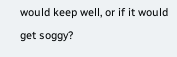would keep well, or if it would get soggy?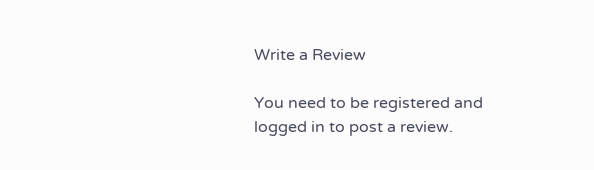Write a Review

You need to be registered and logged in to post a review.